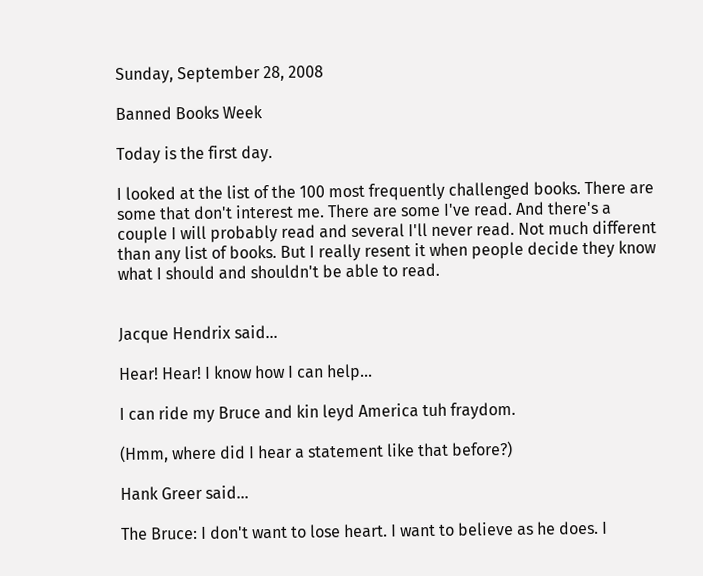Sunday, September 28, 2008

Banned Books Week

Today is the first day.

I looked at the list of the 100 most frequently challenged books. There are some that don't interest me. There are some I've read. And there's a couple I will probably read and several I'll never read. Not much different than any list of books. But I really resent it when people decide they know what I should and shouldn't be able to read.


Jacque Hendrix said...

Hear! Hear! I know how I can help...

I can ride my Bruce and kin leyd America tuh fraydom.

(Hmm, where did I hear a statement like that before?)

Hank Greer said...

The Bruce: I don't want to lose heart. I want to believe as he does. I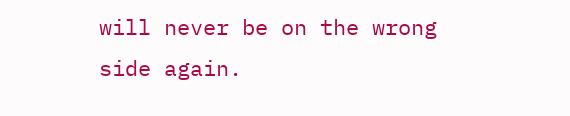will never be on the wrong side again.